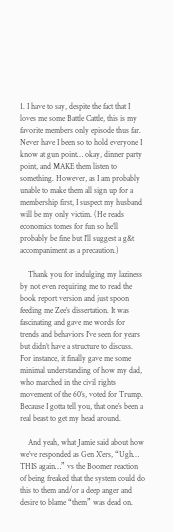1. I have to say, despite the fact that I loves me some Battle Cattle, this is my favorite members only episode thus far. Never have I been so to hold everyone I know at gun point… okay, dinner party point, and MAKE them listen to something. However, as I am probably unable to make them all sign up for a membership first, I suspect my husband will be my only victim. (He reads economics tomes for fun so he’ll probably be fine but I’ll suggest a g&t accompaniment as a precaution.)

    Thank you for indulging my laziness by not even requiring me to read the book report version and just spoon feeding me Zee’s dissertation. It was fascinating and gave me words for trends and behaviors I’ve seen for years but didn’t have a structure to discuss. For instance, it finally gave me some minimal understanding of how my dad, who marched in the civil rights movement of the 60’s, voted for Trump. Because I gotta tell you, that one’s been a real beast to get my head around.

    And yeah, what Jamie said about how we’ve responded as Gen X’ers, “Ugh… THIS again…” vs the Boomer reaction of being freaked that the system could do this to them and/or a deep anger and desire to blame “them” was dead on.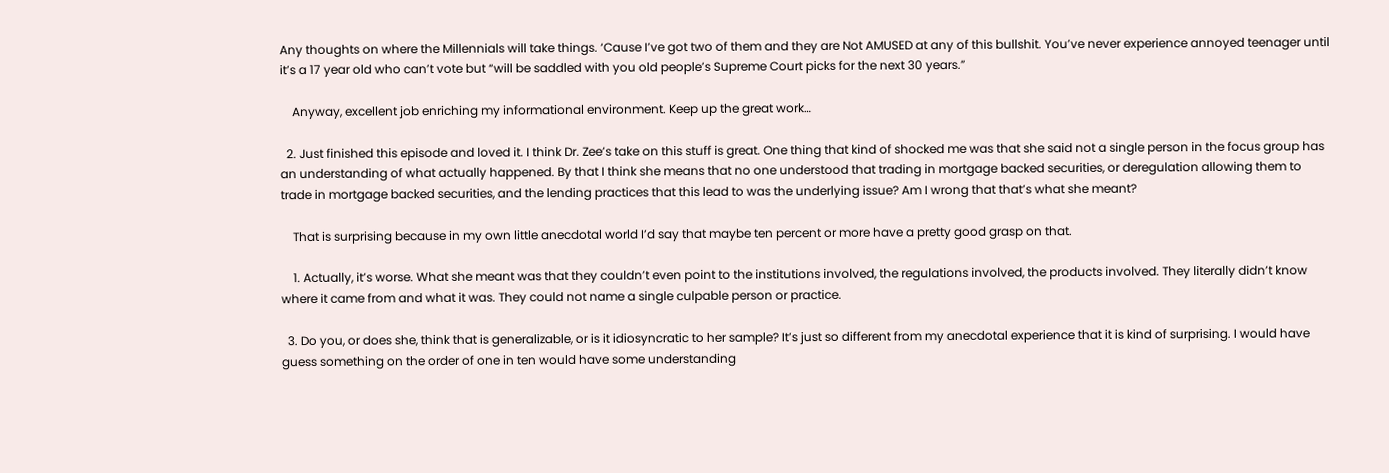Any thoughts on where the Millennials will take things. ‘Cause I’ve got two of them and they are Not AMUSED at any of this bullshit. You’ve never experience annoyed teenager until it’s a 17 year old who can’t vote but “will be saddled with you old people’s Supreme Court picks for the next 30 years.”

    Anyway, excellent job enriching my informational environment. Keep up the great work…

  2. Just finished this episode and loved it. I think Dr. Zee’s take on this stuff is great. One thing that kind of shocked me was that she said not a single person in the focus group has an understanding of what actually happened. By that I think she means that no one understood that trading in mortgage backed securities, or deregulation allowing them to trade in mortgage backed securities, and the lending practices that this lead to was the underlying issue? Am I wrong that that’s what she meant?

    That is surprising because in my own little anecdotal world I’d say that maybe ten percent or more have a pretty good grasp on that.

    1. Actually, it’s worse. What she meant was that they couldn’t even point to the institutions involved, the regulations involved, the products involved. They literally didn’t know where it came from and what it was. They could not name a single culpable person or practice.

  3. Do you, or does she, think that is generalizable, or is it idiosyncratic to her sample? It’s just so different from my anecdotal experience that it is kind of surprising. I would have guess something on the order of one in ten would have some understanding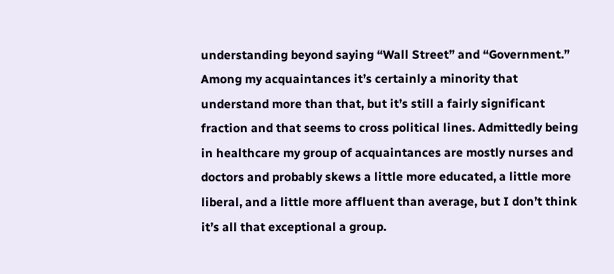understanding beyond saying “Wall Street” and “Government.” Among my acquaintances it’s certainly a minority that understand more than that, but it’s still a fairly significant fraction and that seems to cross political lines. Admittedly being in healthcare my group of acquaintances are mostly nurses and doctors and probably skews a little more educated, a little more liberal, and a little more affluent than average, but I don’t think it’s all that exceptional a group.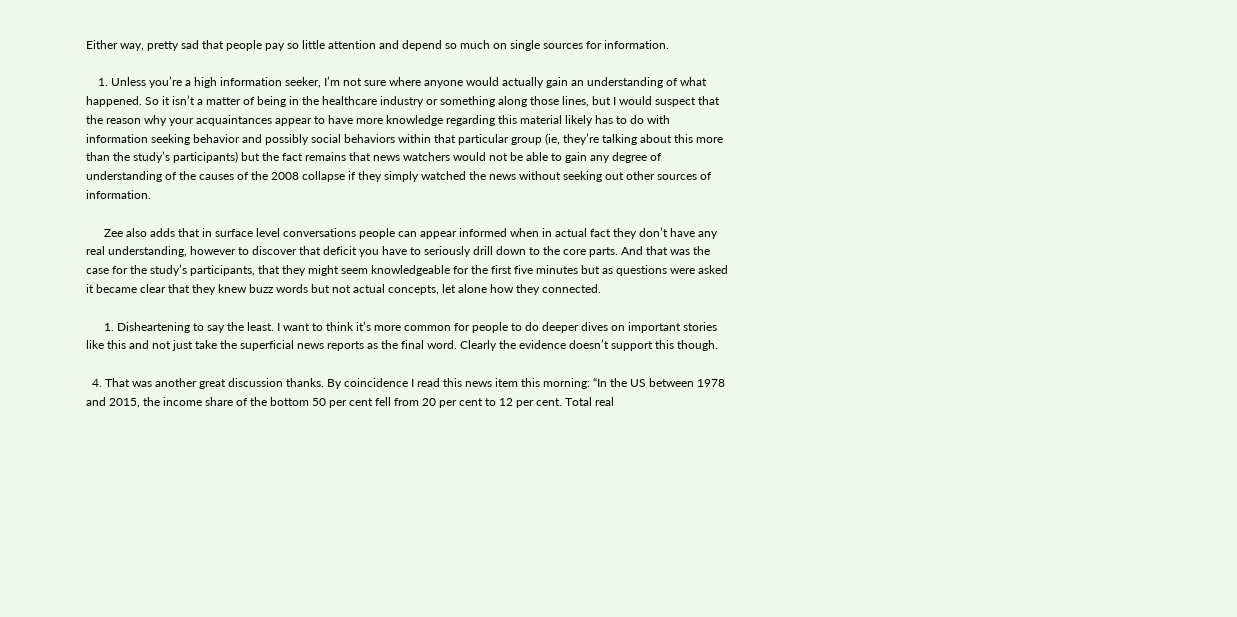Either way, pretty sad that people pay so little attention and depend so much on single sources for information.

    1. Unless you’re a high information seeker, I’m not sure where anyone would actually gain an understanding of what happened. So it isn’t a matter of being in the healthcare industry or something along those lines, but I would suspect that the reason why your acquaintances appear to have more knowledge regarding this material likely has to do with information seeking behavior and possibly social behaviors within that particular group (ie, they’re talking about this more than the study’s participants) but the fact remains that news watchers would not be able to gain any degree of understanding of the causes of the 2008 collapse if they simply watched the news without seeking out other sources of information.

      Zee also adds that in surface level conversations people can appear informed when in actual fact they don’t have any real understanding, however to discover that deficit you have to seriously drill down to the core parts. And that was the case for the study’s participants, that they might seem knowledgeable for the first five minutes but as questions were asked it became clear that they knew buzz words but not actual concepts, let alone how they connected.

      1. Disheartening to say the least. I want to think it’s more common for people to do deeper dives on important stories like this and not just take the superficial news reports as the final word. Clearly the evidence doesn’t support this though.

  4. That was another great discussion thanks. By coincidence I read this news item this morning: “In the US between 1978 and 2015, the income share of the bottom 50 per cent fell from 20 per cent to 12 per cent. Total real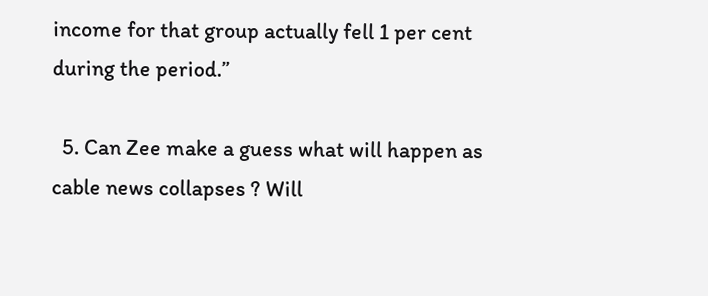income for that group actually fell 1 per cent during the period.”

  5. Can Zee make a guess what will happen as cable news collapses ? Will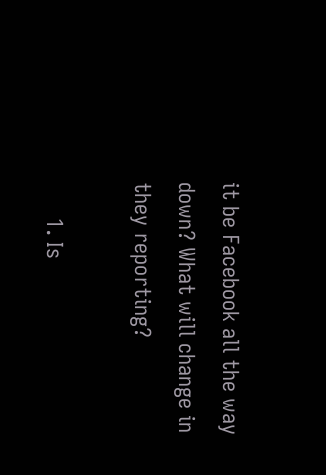it be Facebook all the way down? What will change in they reporting?

      1. Is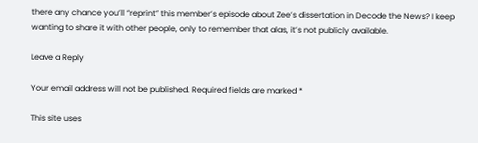there any chance you’ll “reprint” this member’s episode about Zee’s dissertation in Decode the News? I keep wanting to share it with other people, only to remember that alas, it’s not publicly available.

Leave a Reply

Your email address will not be published. Required fields are marked *

This site uses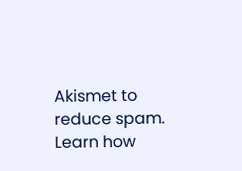Akismet to reduce spam. Learn how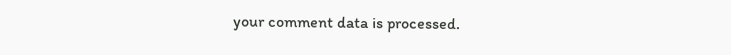your comment data is processed.